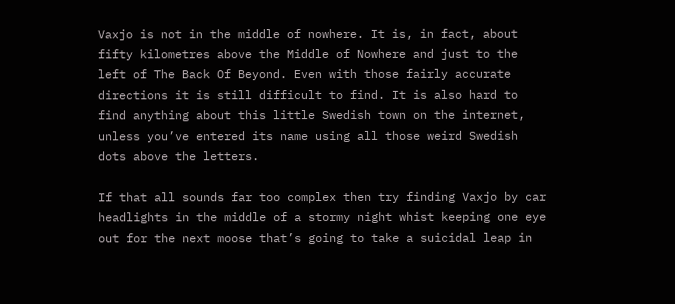Vaxjo is not in the middle of nowhere. It is, in fact, about fifty kilometres above the Middle of Nowhere and just to the left of The Back Of Beyond. Even with those fairly accurate directions it is still difficult to find. It is also hard to find anything about this little Swedish town on the internet, unless you’ve entered its name using all those weird Swedish dots above the letters.

If that all sounds far too complex then try finding Vaxjo by car headlights in the middle of a stormy night whist keeping one eye out for the next moose that’s going to take a suicidal leap in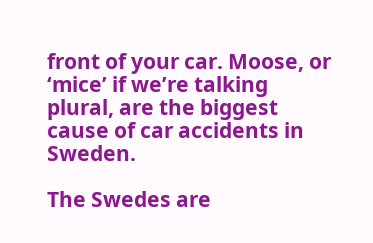front of your car. Moose, or ‘mice’ if we’re talking plural, are the biggest cause of car accidents in Sweden.

The Swedes are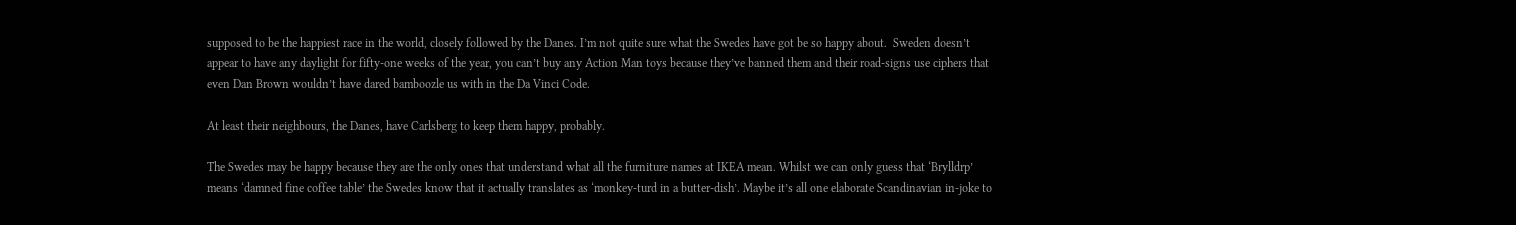supposed to be the happiest race in the world, closely followed by the Danes. I’m not quite sure what the Swedes have got be so happy about.  Sweden doesn’t appear to have any daylight for fifty-one weeks of the year, you can’t buy any Action Man toys because they’ve banned them and their road-signs use ciphers that even Dan Brown wouldn’t have dared bamboozle us with in the Da Vinci Code.

At least their neighbours, the Danes, have Carlsberg to keep them happy, probably.

The Swedes may be happy because they are the only ones that understand what all the furniture names at IKEA mean. Whilst we can only guess that ‘Brylldrp’ means ‘damned fine coffee table’ the Swedes know that it actually translates as ‘monkey-turd in a butter-dish’. Maybe it’s all one elaborate Scandinavian in-joke to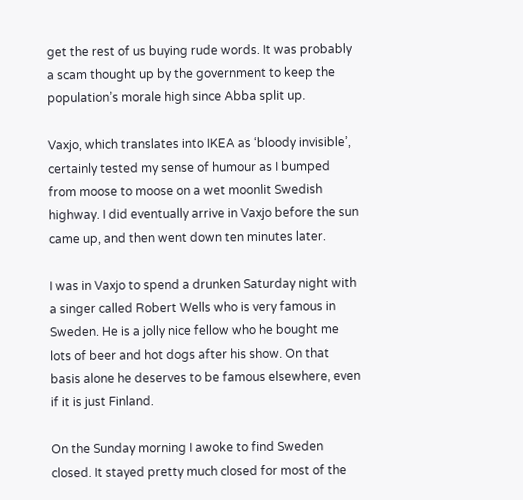get the rest of us buying rude words. It was probably a scam thought up by the government to keep the population’s morale high since Abba split up.

Vaxjo, which translates into IKEA as ‘bloody invisible’, certainly tested my sense of humour as I bumped from moose to moose on a wet moonlit Swedish highway. I did eventually arrive in Vaxjo before the sun came up, and then went down ten minutes later.

I was in Vaxjo to spend a drunken Saturday night with a singer called Robert Wells who is very famous in Sweden. He is a jolly nice fellow who he bought me lots of beer and hot dogs after his show. On that basis alone he deserves to be famous elsewhere, even if it is just Finland.

On the Sunday morning I awoke to find Sweden closed. It stayed pretty much closed for most of the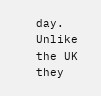day. Unlike the UK they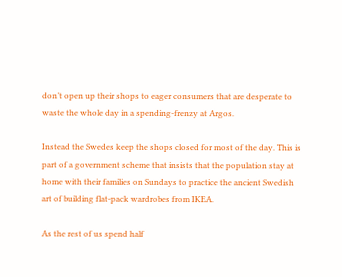don’t open up their shops to eager consumers that are desperate to waste the whole day in a spending-frenzy at Argos.

Instead the Swedes keep the shops closed for most of the day. This is part of a government scheme that insists that the population stay at home with their families on Sundays to practice the ancient Swedish art of building flat-pack wardrobes from IKEA.

As the rest of us spend half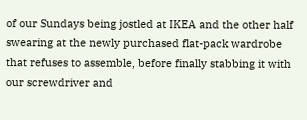of our Sundays being jostled at IKEA and the other half swearing at the newly purchased flat-pack wardrobe that refuses to assemble, before finally stabbing it with our screwdriver and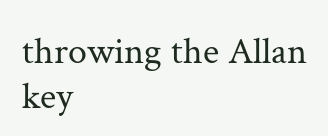throwing the Allan key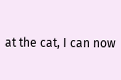at the cat, I can now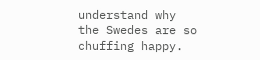understand why the Swedes are so chuffing happy.